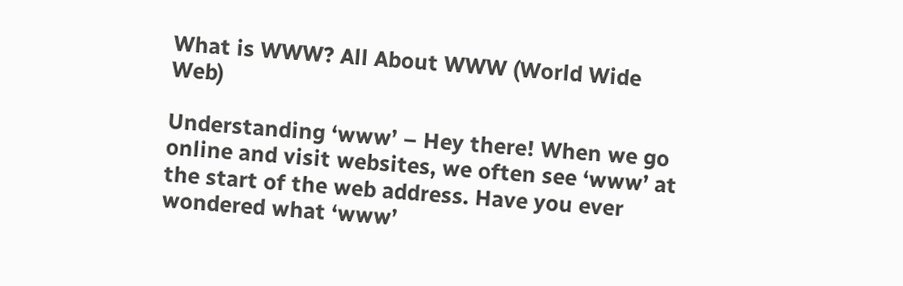What is WWW? All About WWW (World Wide Web)

Understanding ‘www’ – Hey there! When we go online and visit websites, we often see ‘www’ at the start of the web address. Have you ever wondered what ‘www’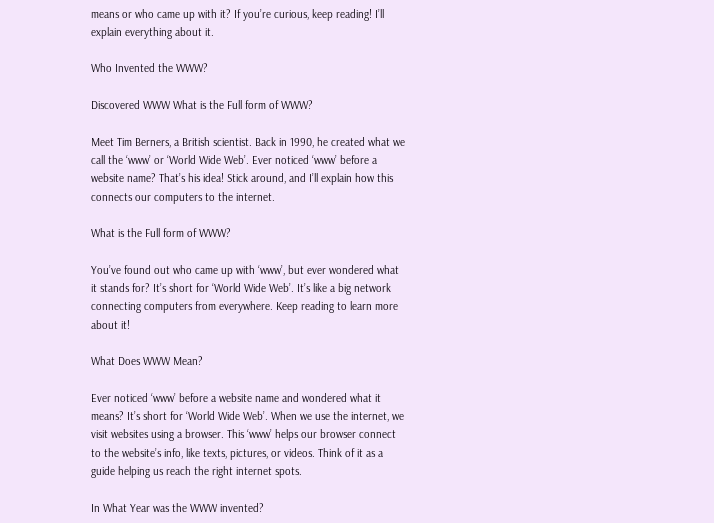means or who came up with it? If you’re curious, keep reading! I’ll explain everything about it.

Who Invented the WWW?

Discovered WWW What is the Full form of WWW?

Meet Tim Berners, a British scientist. Back in 1990, he created what we call the ‘www’ or ‘World Wide Web’. Ever noticed ‘www’ before a website name? That’s his idea! Stick around, and I’ll explain how this connects our computers to the internet.

What is the Full form of WWW?

You’ve found out who came up with ‘www’, but ever wondered what it stands for? It’s short for ‘World Wide Web’. It’s like a big network connecting computers from everywhere. Keep reading to learn more about it!

What Does WWW Mean?

Ever noticed ‘www’ before a website name and wondered what it means? It’s short for ‘World Wide Web’. When we use the internet, we visit websites using a browser. This ‘www’ helps our browser connect to the website’s info, like texts, pictures, or videos. Think of it as a guide helping us reach the right internet spots.

In What Year was the WWW invented?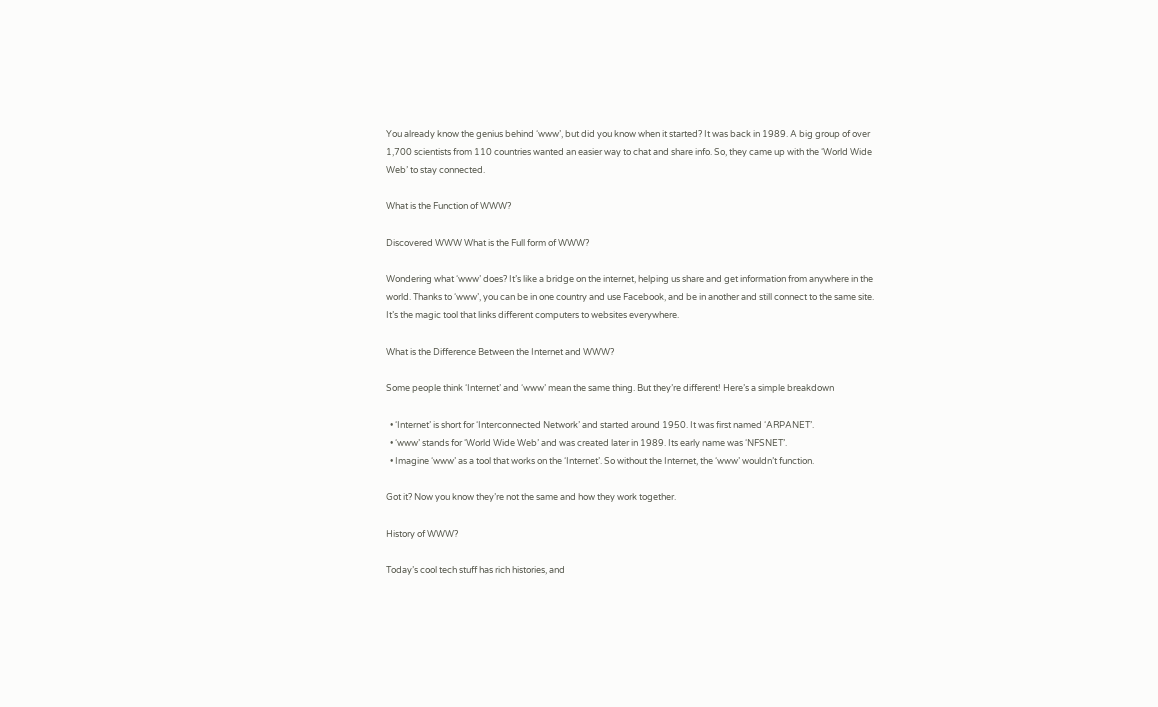You already know the genius behind ‘www’, but did you know when it started? It was back in 1989. A big group of over 1,700 scientists from 110 countries wanted an easier way to chat and share info. So, they came up with the ‘World Wide Web’ to stay connected.

What is the Function of WWW?

Discovered WWW What is the Full form of WWW?

Wondering what ‘www’ does? It’s like a bridge on the internet, helping us share and get information from anywhere in the world. Thanks to ‘www’, you can be in one country and use Facebook, and be in another and still connect to the same site. It’s the magic tool that links different computers to websites everywhere.

What is the Difference Between the Internet and WWW?

Some people think ‘Internet’ and ‘www’ mean the same thing. But they’re different! Here’s a simple breakdown

  • ‘Internet’ is short for ‘Interconnected Network’ and started around 1950. It was first named ‘ARPANET’.
  • ‘www’ stands for ‘World Wide Web’ and was created later in 1989. Its early name was ‘NFSNET’.
  • Imagine ‘www’ as a tool that works on the ‘Internet’. So without the Internet, the ‘www’ wouldn’t function.

Got it? Now you know they’re not the same and how they work together.

History of WWW?

Today’s cool tech stuff has rich histories, and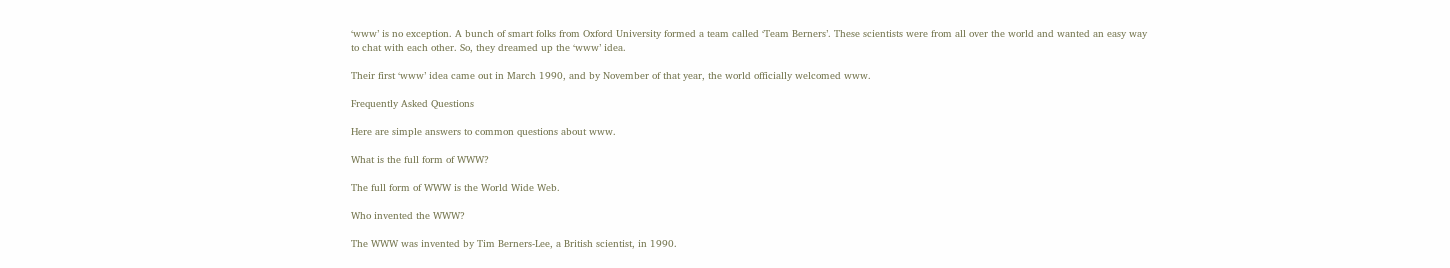‘www’ is no exception. A bunch of smart folks from Oxford University formed a team called ‘Team Berners’. These scientists were from all over the world and wanted an easy way to chat with each other. So, they dreamed up the ‘www’ idea.

Their first ‘www’ idea came out in March 1990, and by November of that year, the world officially welcomed www.

Frequently Asked Questions

Here are simple answers to common questions about www.

What is the full form of WWW?

The full form of WWW is the World Wide Web.

Who invented the WWW?

The WWW was invented by Tim Berners-Lee, a British scientist, in 1990.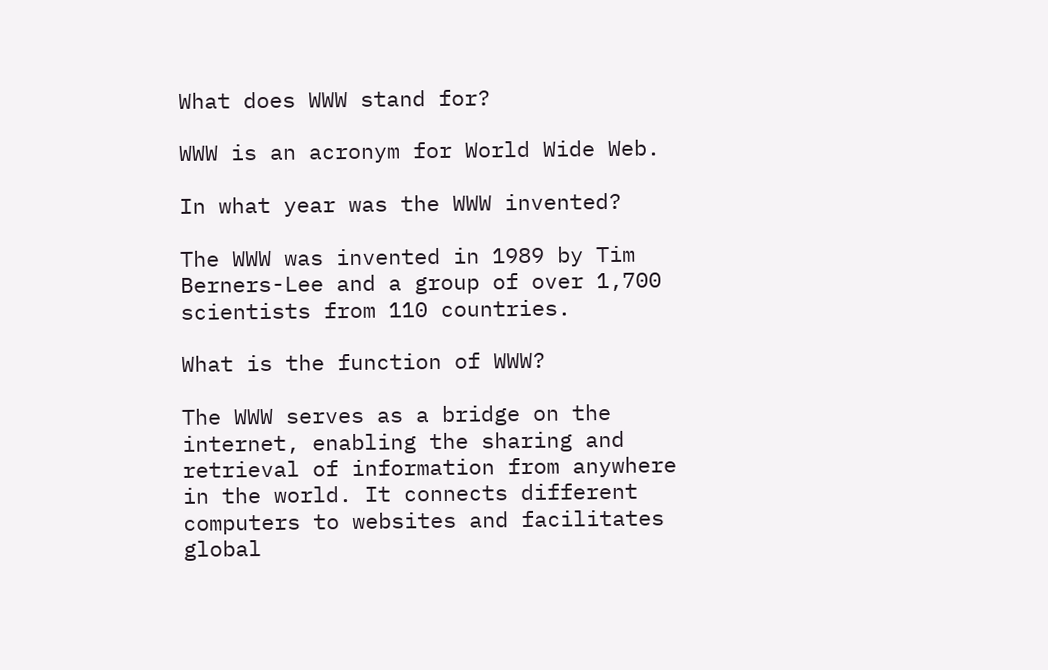What does WWW stand for?

WWW is an acronym for World Wide Web.

In what year was the WWW invented?

The WWW was invented in 1989 by Tim Berners-Lee and a group of over 1,700 scientists from 110 countries.

What is the function of WWW?

The WWW serves as a bridge on the internet, enabling the sharing and retrieval of information from anywhere in the world. It connects different computers to websites and facilitates global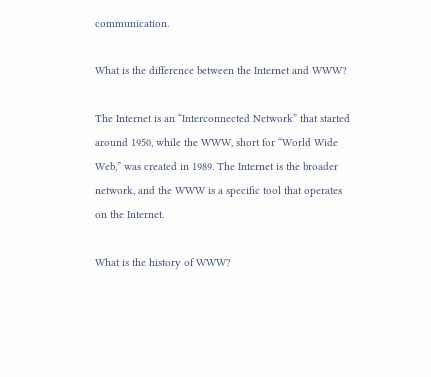communication.

What is the difference between the Internet and WWW?

The Internet is an “Interconnected Network” that started around 1950, while the WWW, short for “World Wide Web,” was created in 1989. The Internet is the broader network, and the WWW is a specific tool that operates on the Internet.

What is the history of WWW?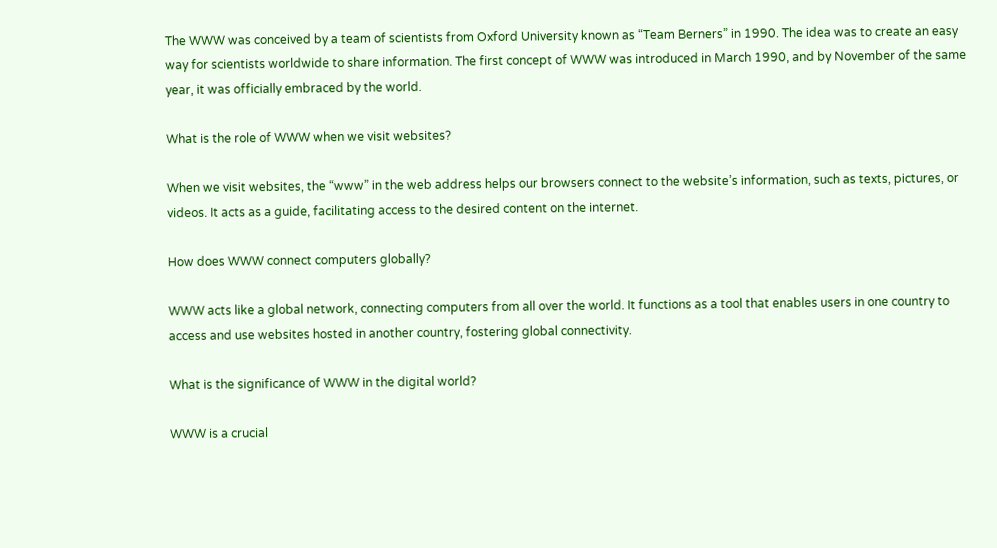The WWW was conceived by a team of scientists from Oxford University known as “Team Berners” in 1990. The idea was to create an easy way for scientists worldwide to share information. The first concept of WWW was introduced in March 1990, and by November of the same year, it was officially embraced by the world.

What is the role of WWW when we visit websites?

When we visit websites, the “www” in the web address helps our browsers connect to the website’s information, such as texts, pictures, or videos. It acts as a guide, facilitating access to the desired content on the internet.

How does WWW connect computers globally?

WWW acts like a global network, connecting computers from all over the world. It functions as a tool that enables users in one country to access and use websites hosted in another country, fostering global connectivity.

What is the significance of WWW in the digital world?

WWW is a crucial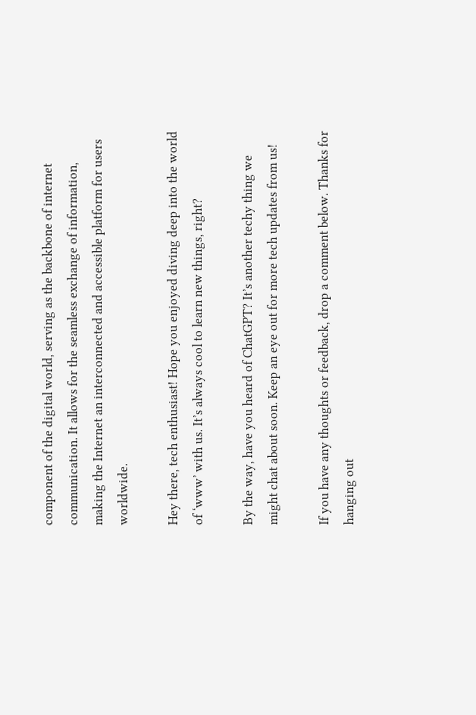component of the digital world, serving as the backbone of internet communication. It allows for the seamless exchange of information, making the Internet an interconnected and accessible platform for users worldwide.

Hey there, tech enthusiast! Hope you enjoyed diving deep into the world of ‘www’ with us. It’s always cool to learn new things, right?

By the way, have you heard of ChatGPT? It’s another techy thing we might chat about soon. Keep an eye out for more tech updates from us!

If you have any thoughts or feedback, drop a comment below. Thanks for hanging out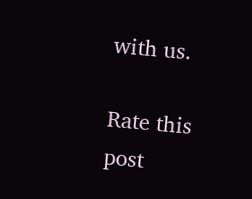with us.

Rate this post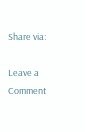Share via:

Leave a Comment